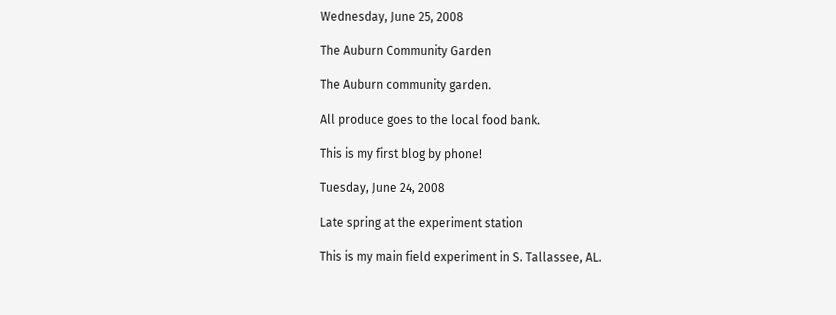Wednesday, June 25, 2008

The Auburn Community Garden

The Auburn community garden.

All produce goes to the local food bank.

This is my first blog by phone!

Tuesday, June 24, 2008

Late spring at the experiment station

This is my main field experiment in S. Tallassee, AL.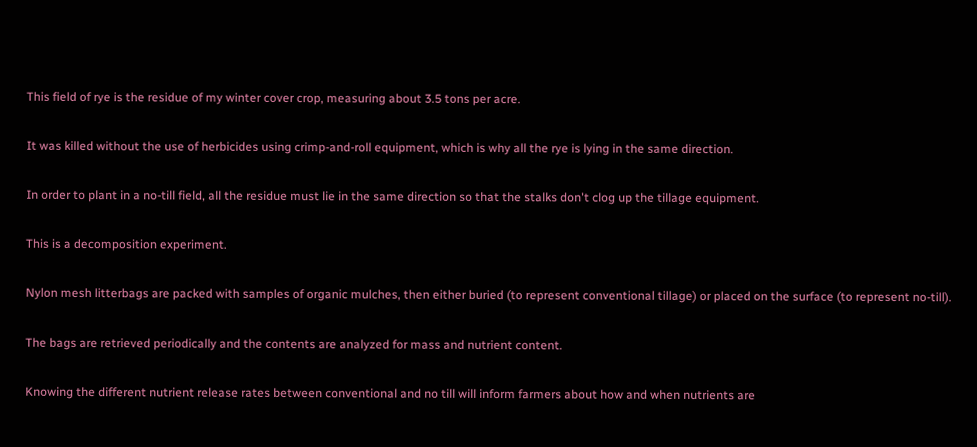This field of rye is the residue of my winter cover crop, measuring about 3.5 tons per acre.

It was killed without the use of herbicides using crimp-and-roll equipment, which is why all the rye is lying in the same direction.

In order to plant in a no-till field, all the residue must lie in the same direction so that the stalks don't clog up the tillage equipment.

This is a decomposition experiment.

Nylon mesh litterbags are packed with samples of organic mulches, then either buried (to represent conventional tillage) or placed on the surface (to represent no-till).

The bags are retrieved periodically and the contents are analyzed for mass and nutrient content.

Knowing the different nutrient release rates between conventional and no till will inform farmers about how and when nutrients are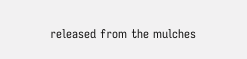released from the mulches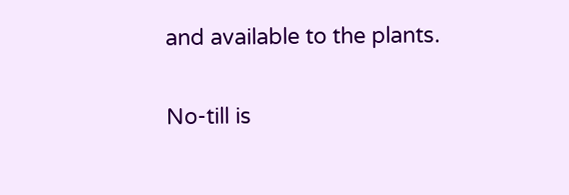and available to the plants.

No-till is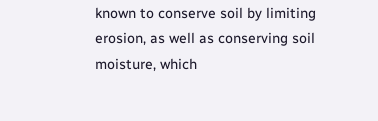known to conserve soil by limiting erosion, as well as conserving soil moisture, which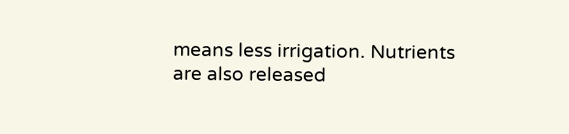means less irrigation. Nutrients are also released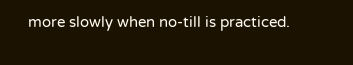more slowly when no-till is practiced.